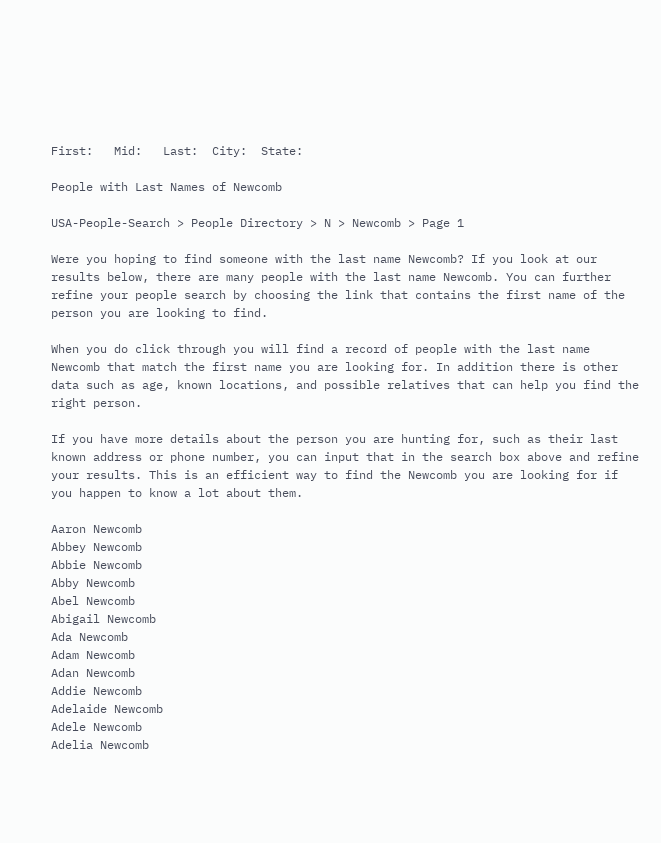First:   Mid:   Last:  City:  State:

People with Last Names of Newcomb

USA-People-Search > People Directory > N > Newcomb > Page 1

Were you hoping to find someone with the last name Newcomb? If you look at our results below, there are many people with the last name Newcomb. You can further refine your people search by choosing the link that contains the first name of the person you are looking to find.

When you do click through you will find a record of people with the last name Newcomb that match the first name you are looking for. In addition there is other data such as age, known locations, and possible relatives that can help you find the right person.

If you have more details about the person you are hunting for, such as their last known address or phone number, you can input that in the search box above and refine your results. This is an efficient way to find the Newcomb you are looking for if you happen to know a lot about them.

Aaron Newcomb
Abbey Newcomb
Abbie Newcomb
Abby Newcomb
Abel Newcomb
Abigail Newcomb
Ada Newcomb
Adam Newcomb
Adan Newcomb
Addie Newcomb
Adelaide Newcomb
Adele Newcomb
Adelia Newcomb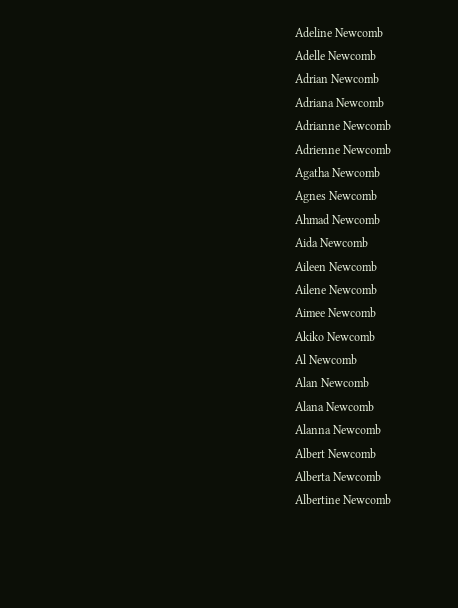Adeline Newcomb
Adelle Newcomb
Adrian Newcomb
Adriana Newcomb
Adrianne Newcomb
Adrienne Newcomb
Agatha Newcomb
Agnes Newcomb
Ahmad Newcomb
Aida Newcomb
Aileen Newcomb
Ailene Newcomb
Aimee Newcomb
Akiko Newcomb
Al Newcomb
Alan Newcomb
Alana Newcomb
Alanna Newcomb
Albert Newcomb
Alberta Newcomb
Albertine Newcomb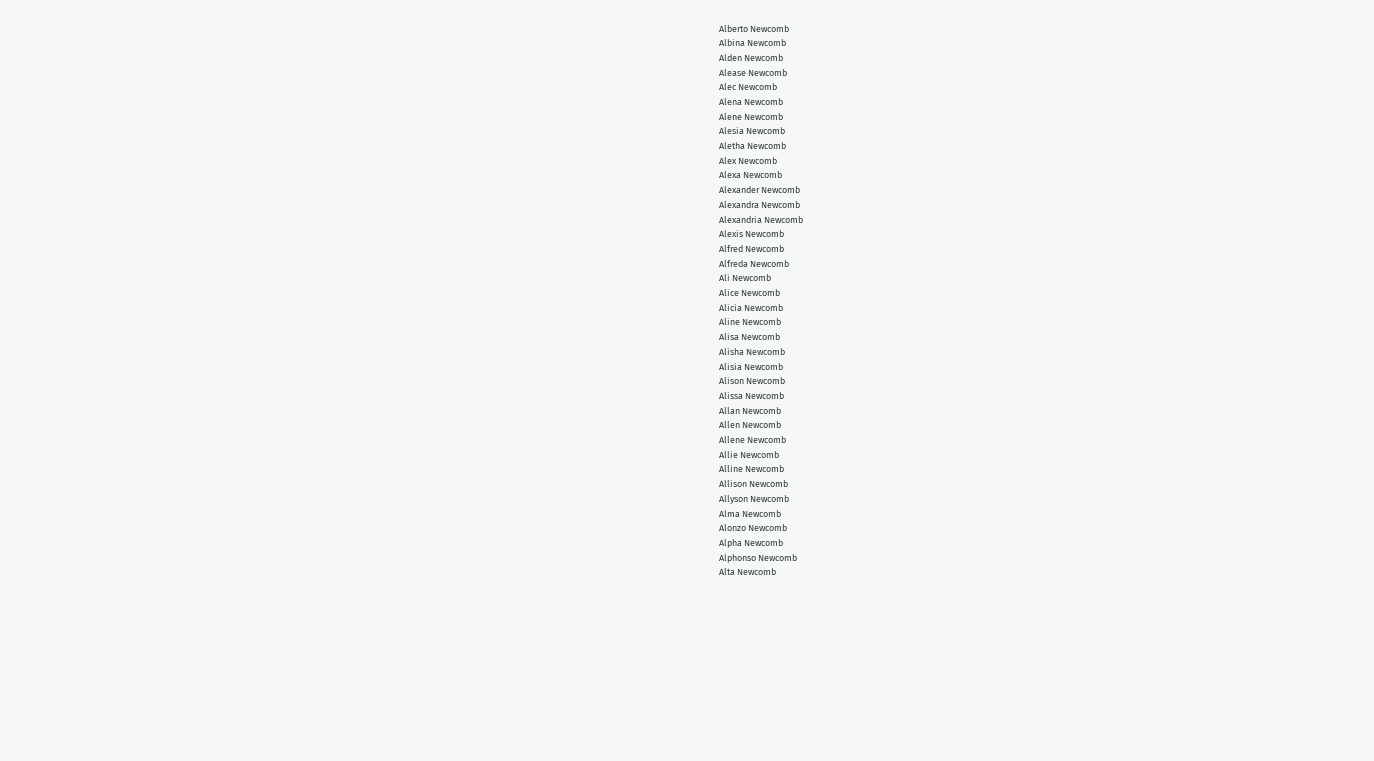Alberto Newcomb
Albina Newcomb
Alden Newcomb
Alease Newcomb
Alec Newcomb
Alena Newcomb
Alene Newcomb
Alesia Newcomb
Aletha Newcomb
Alex Newcomb
Alexa Newcomb
Alexander Newcomb
Alexandra Newcomb
Alexandria Newcomb
Alexis Newcomb
Alfred Newcomb
Alfreda Newcomb
Ali Newcomb
Alice Newcomb
Alicia Newcomb
Aline Newcomb
Alisa Newcomb
Alisha Newcomb
Alisia Newcomb
Alison Newcomb
Alissa Newcomb
Allan Newcomb
Allen Newcomb
Allene Newcomb
Allie Newcomb
Alline Newcomb
Allison Newcomb
Allyson Newcomb
Alma Newcomb
Alonzo Newcomb
Alpha Newcomb
Alphonso Newcomb
Alta Newcomb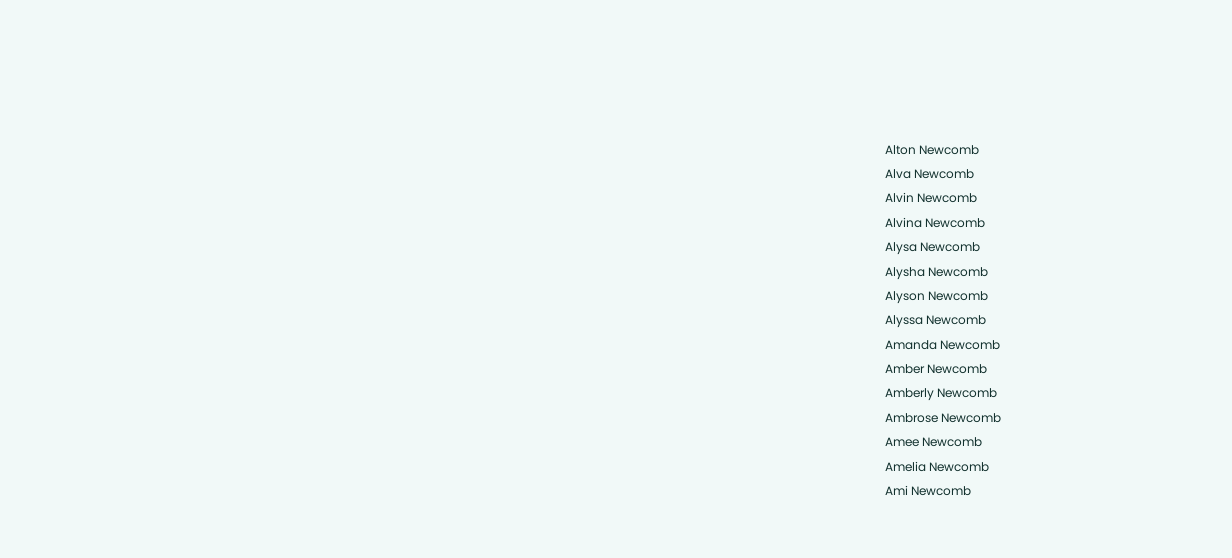Alton Newcomb
Alva Newcomb
Alvin Newcomb
Alvina Newcomb
Alysa Newcomb
Alysha Newcomb
Alyson Newcomb
Alyssa Newcomb
Amanda Newcomb
Amber Newcomb
Amberly Newcomb
Ambrose Newcomb
Amee Newcomb
Amelia Newcomb
Ami Newcomb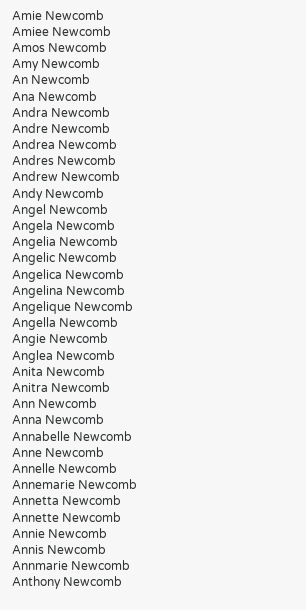Amie Newcomb
Amiee Newcomb
Amos Newcomb
Amy Newcomb
An Newcomb
Ana Newcomb
Andra Newcomb
Andre Newcomb
Andrea Newcomb
Andres Newcomb
Andrew Newcomb
Andy Newcomb
Angel Newcomb
Angela Newcomb
Angelia Newcomb
Angelic Newcomb
Angelica Newcomb
Angelina Newcomb
Angelique Newcomb
Angella Newcomb
Angie Newcomb
Anglea Newcomb
Anita Newcomb
Anitra Newcomb
Ann Newcomb
Anna Newcomb
Annabelle Newcomb
Anne Newcomb
Annelle Newcomb
Annemarie Newcomb
Annetta Newcomb
Annette Newcomb
Annie Newcomb
Annis Newcomb
Annmarie Newcomb
Anthony Newcomb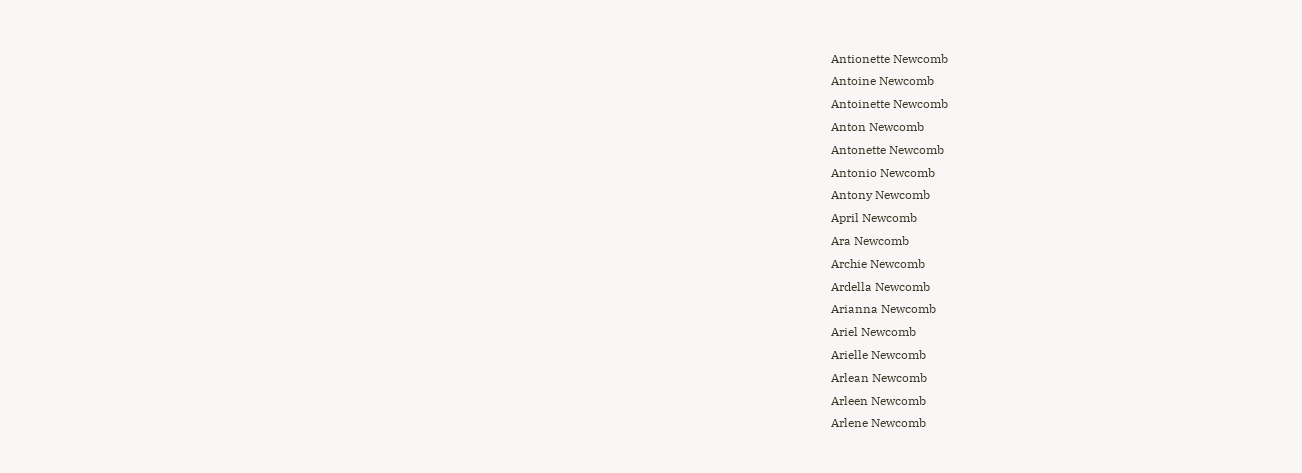Antionette Newcomb
Antoine Newcomb
Antoinette Newcomb
Anton Newcomb
Antonette Newcomb
Antonio Newcomb
Antony Newcomb
April Newcomb
Ara Newcomb
Archie Newcomb
Ardella Newcomb
Arianna Newcomb
Ariel Newcomb
Arielle Newcomb
Arlean Newcomb
Arleen Newcomb
Arlene Newcomb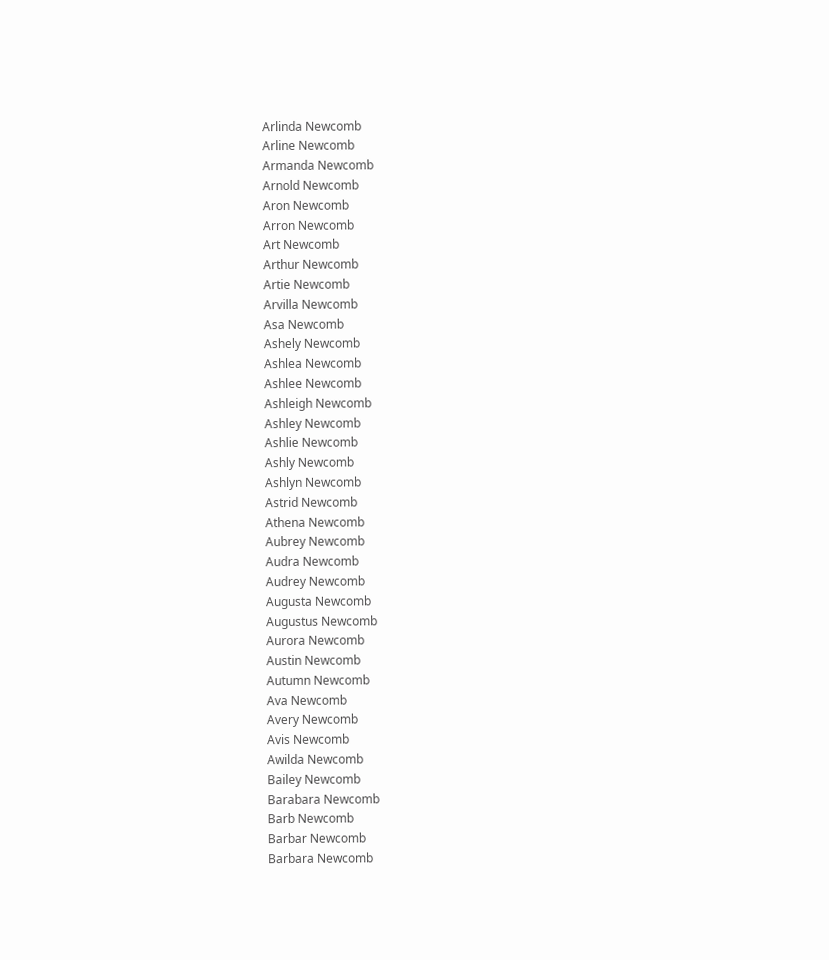Arlinda Newcomb
Arline Newcomb
Armanda Newcomb
Arnold Newcomb
Aron Newcomb
Arron Newcomb
Art Newcomb
Arthur Newcomb
Artie Newcomb
Arvilla Newcomb
Asa Newcomb
Ashely Newcomb
Ashlea Newcomb
Ashlee Newcomb
Ashleigh Newcomb
Ashley Newcomb
Ashlie Newcomb
Ashly Newcomb
Ashlyn Newcomb
Astrid Newcomb
Athena Newcomb
Aubrey Newcomb
Audra Newcomb
Audrey Newcomb
Augusta Newcomb
Augustus Newcomb
Aurora Newcomb
Austin Newcomb
Autumn Newcomb
Ava Newcomb
Avery Newcomb
Avis Newcomb
Awilda Newcomb
Bailey Newcomb
Barabara Newcomb
Barb Newcomb
Barbar Newcomb
Barbara Newcomb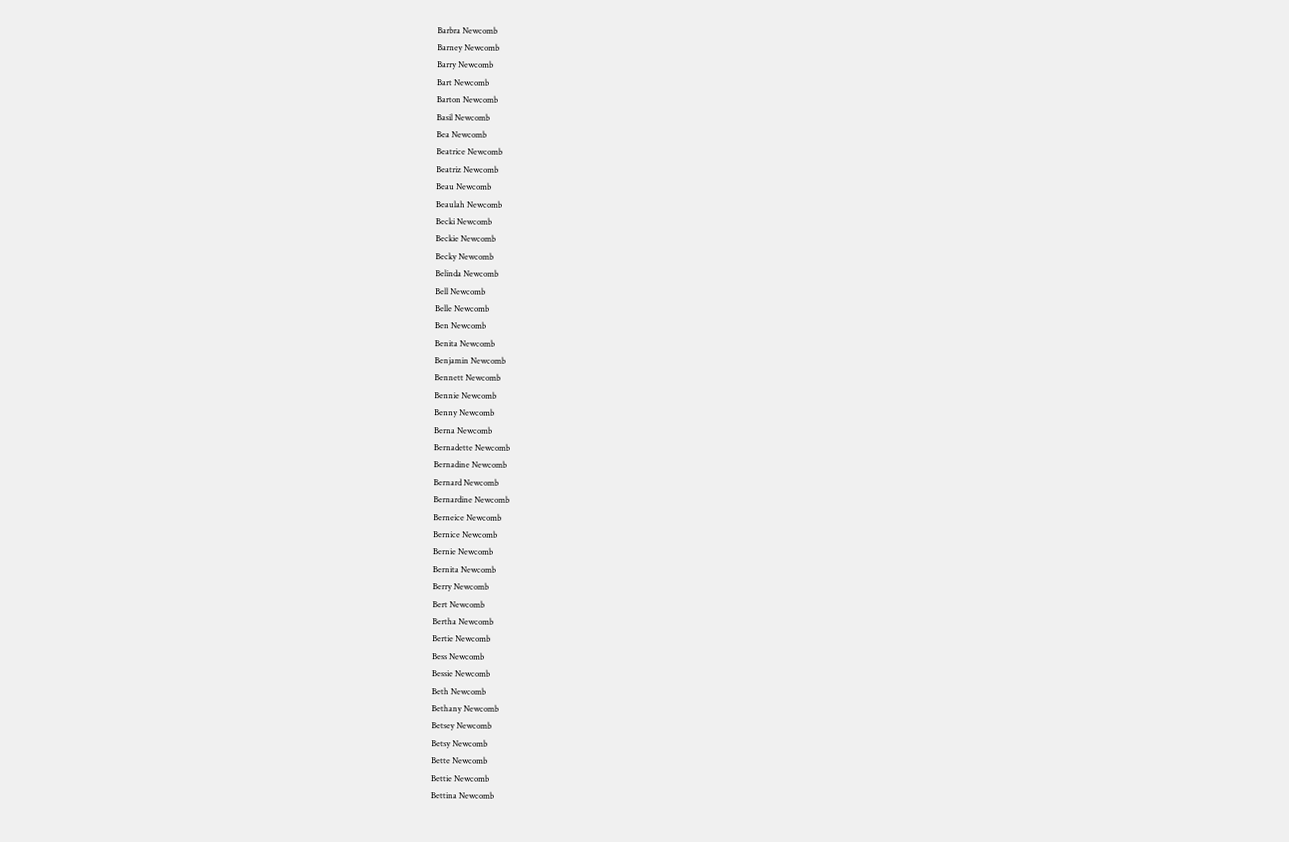Barbra Newcomb
Barney Newcomb
Barry Newcomb
Bart Newcomb
Barton Newcomb
Basil Newcomb
Bea Newcomb
Beatrice Newcomb
Beatriz Newcomb
Beau Newcomb
Beaulah Newcomb
Becki Newcomb
Beckie Newcomb
Becky Newcomb
Belinda Newcomb
Bell Newcomb
Belle Newcomb
Ben Newcomb
Benita Newcomb
Benjamin Newcomb
Bennett Newcomb
Bennie Newcomb
Benny Newcomb
Berna Newcomb
Bernadette Newcomb
Bernadine Newcomb
Bernard Newcomb
Bernardine Newcomb
Berneice Newcomb
Bernice Newcomb
Bernie Newcomb
Bernita Newcomb
Berry Newcomb
Bert Newcomb
Bertha Newcomb
Bertie Newcomb
Bess Newcomb
Bessie Newcomb
Beth Newcomb
Bethany Newcomb
Betsey Newcomb
Betsy Newcomb
Bette Newcomb
Bettie Newcomb
Bettina Newcomb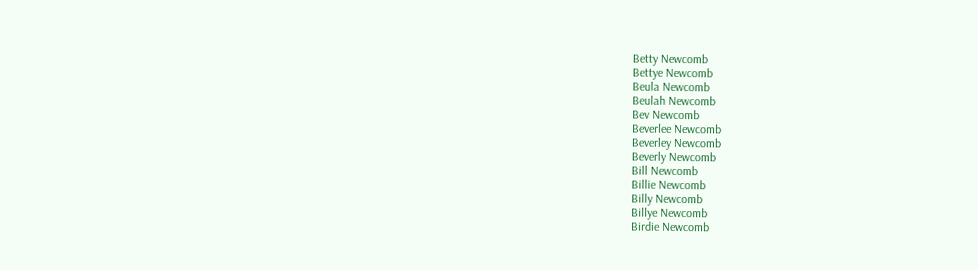Betty Newcomb
Bettye Newcomb
Beula Newcomb
Beulah Newcomb
Bev Newcomb
Beverlee Newcomb
Beverley Newcomb
Beverly Newcomb
Bill Newcomb
Billie Newcomb
Billy Newcomb
Billye Newcomb
Birdie Newcomb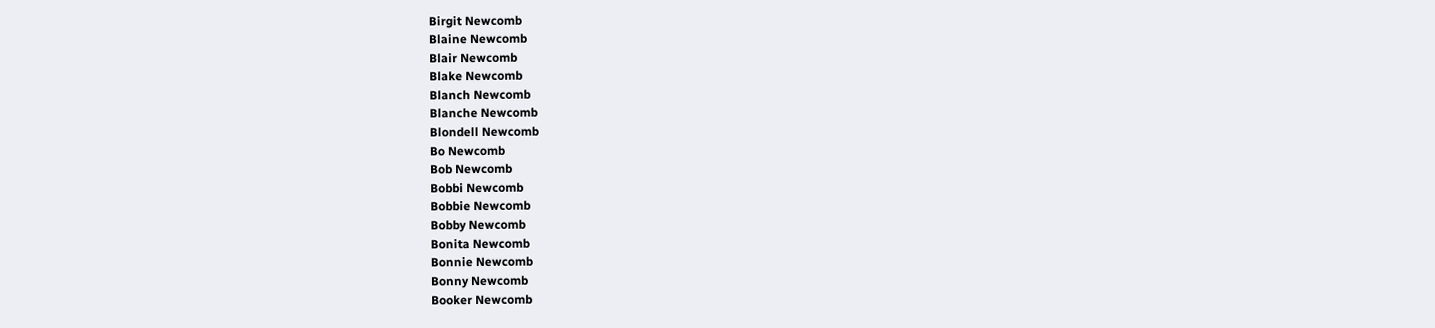Birgit Newcomb
Blaine Newcomb
Blair Newcomb
Blake Newcomb
Blanch Newcomb
Blanche Newcomb
Blondell Newcomb
Bo Newcomb
Bob Newcomb
Bobbi Newcomb
Bobbie Newcomb
Bobby Newcomb
Bonita Newcomb
Bonnie Newcomb
Bonny Newcomb
Booker Newcomb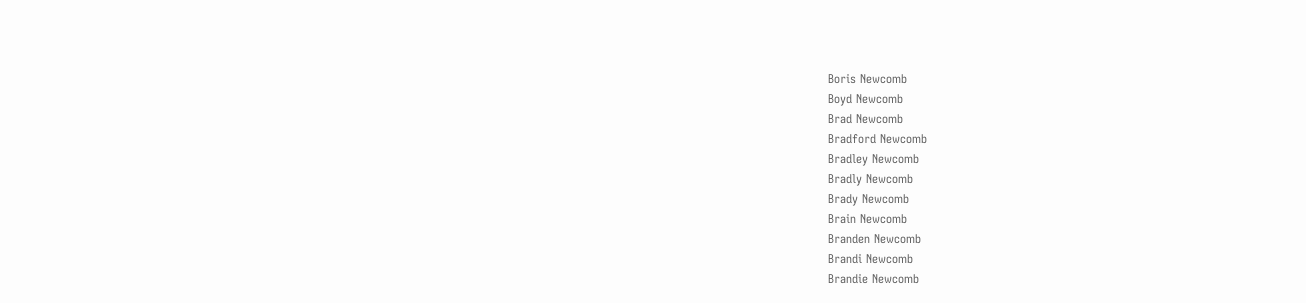Boris Newcomb
Boyd Newcomb
Brad Newcomb
Bradford Newcomb
Bradley Newcomb
Bradly Newcomb
Brady Newcomb
Brain Newcomb
Branden Newcomb
Brandi Newcomb
Brandie Newcomb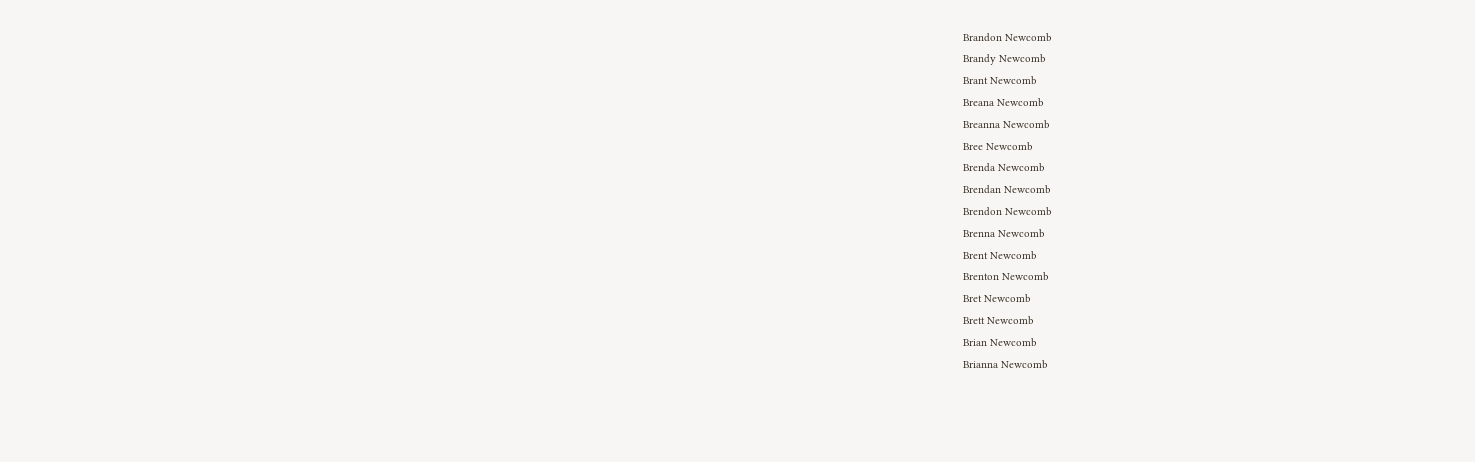Brandon Newcomb
Brandy Newcomb
Brant Newcomb
Breana Newcomb
Breanna Newcomb
Bree Newcomb
Brenda Newcomb
Brendan Newcomb
Brendon Newcomb
Brenna Newcomb
Brent Newcomb
Brenton Newcomb
Bret Newcomb
Brett Newcomb
Brian Newcomb
Brianna Newcomb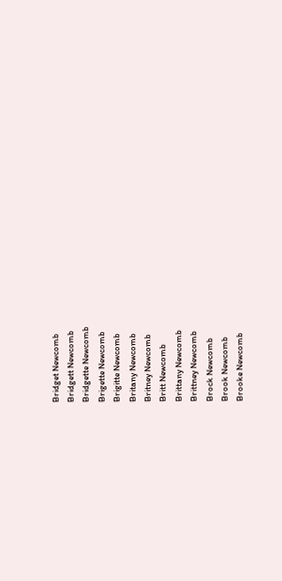Bridget Newcomb
Bridgett Newcomb
Bridgette Newcomb
Brigette Newcomb
Brigitte Newcomb
Britany Newcomb
Britney Newcomb
Britt Newcomb
Brittany Newcomb
Brittney Newcomb
Brock Newcomb
Brook Newcomb
Brooke Newcomb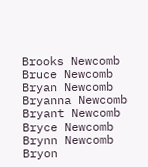Brooks Newcomb
Bruce Newcomb
Bryan Newcomb
Bryanna Newcomb
Bryant Newcomb
Bryce Newcomb
Brynn Newcomb
Bryon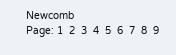Newcomb
Page: 1  2  3  4  5  6  7  8  9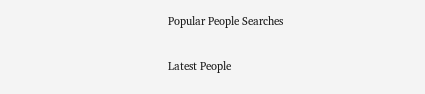Popular People Searches

Latest People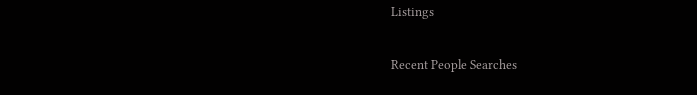Listings

Recent People Searches